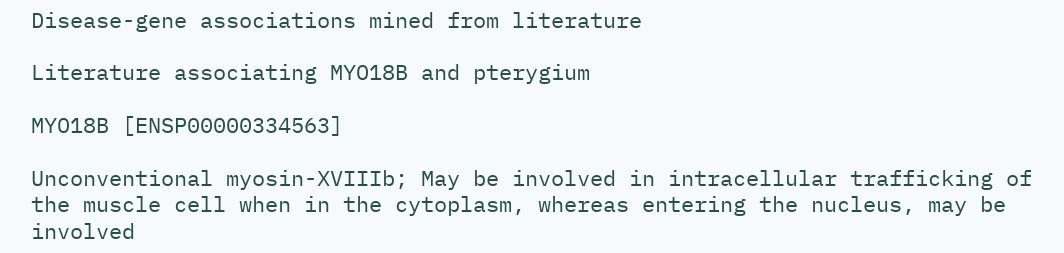Disease-gene associations mined from literature

Literature associating MYO18B and pterygium

MYO18B [ENSP00000334563]

Unconventional myosin-XVIIIb; May be involved in intracellular trafficking of the muscle cell when in the cytoplasm, whereas entering the nucleus, may be involved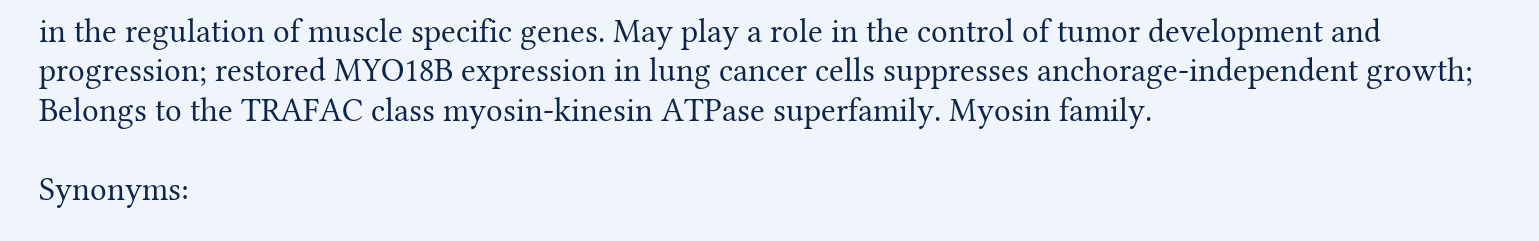in the regulation of muscle specific genes. May play a role in the control of tumor development and progression; restored MYO18B expression in lung cancer cells suppresses anchorage-independent growth; Belongs to the TRAFAC class myosin-kinesin ATPase superfamily. Myosin family.

Synonyms: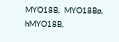MYO18B,  MYO18Bp,  hMYO18B,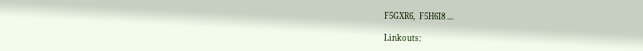F5GXR6,  F5H6I8 ...

Linkouts: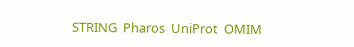STRING  Pharos  UniProt  OMIM